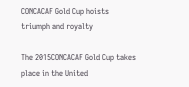CONCACAF Gold Cup hoists triumph and royalty

The 2015CONCACAF Gold Cup takes place in the United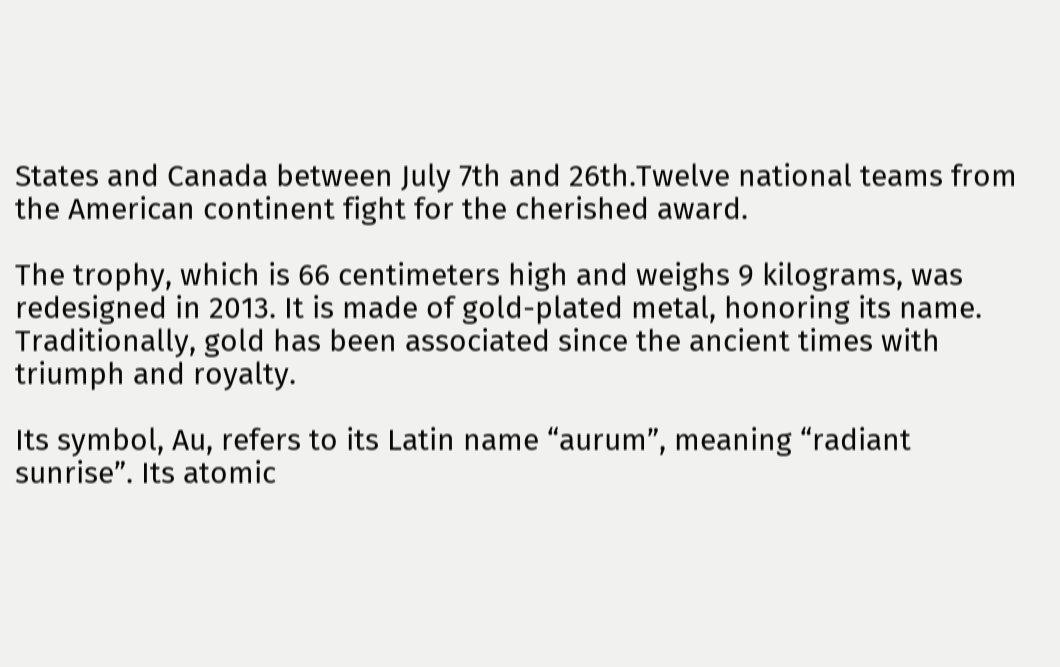States and Canada between July 7th and 26th.Twelve national teams from the American continent fight for the cherished award.

The trophy, which is 66 centimeters high and weighs 9 kilograms, was redesigned in 2013. It is made of gold-plated metal, honoring its name. Traditionally, gold has been associated since the ancient times with triumph and royalty.

Its symbol, Au, refers to its Latin name “aurum”, meaning “radiant sunrise”. Its atomic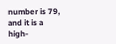number is 79, and it is a high-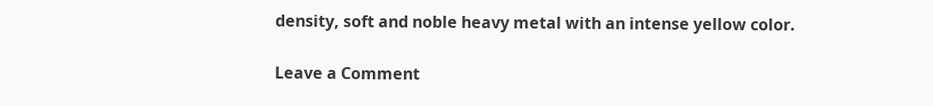density, soft and noble heavy metal with an intense yellow color.

Leave a Comment